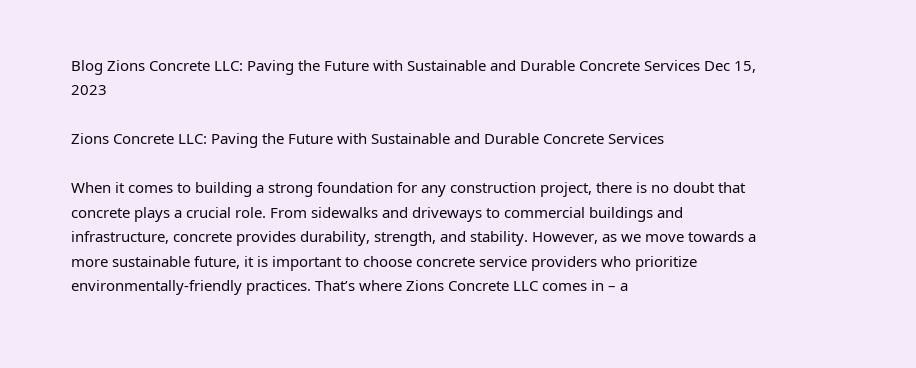Blog Zions Concrete LLC: Paving the Future with Sustainable and Durable Concrete Services Dec 15, 2023

Zions Concrete LLC: Paving the Future with Sustainable and Durable Concrete Services

When it comes to building a strong foundation for any construction project, there is no doubt that concrete plays a crucial role. From sidewalks and driveways to commercial buildings and infrastructure, concrete provides durability, strength, and stability. However, as we move towards a more sustainable future, it is important to choose concrete service providers who prioritize environmentally-friendly practices. That’s where Zions Concrete LLC comes in – a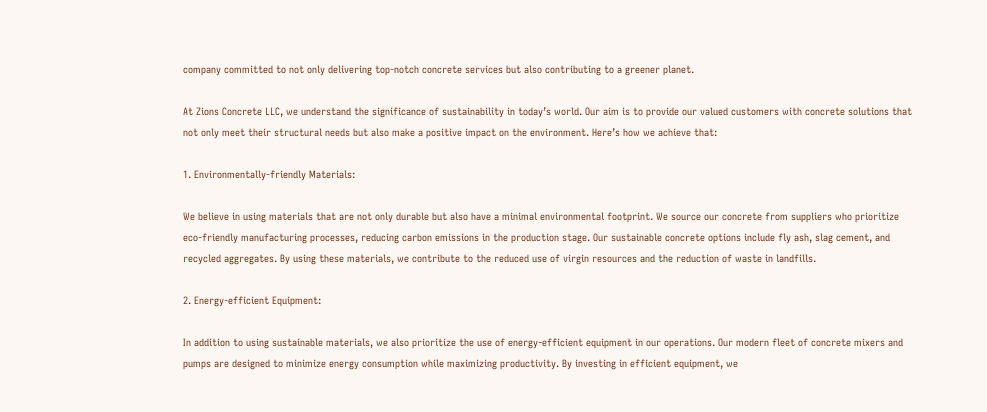company committed to not only delivering top-notch concrete services but also contributing to a greener planet.

At Zions Concrete LLC, we understand the significance of sustainability in today’s world. Our aim is to provide our valued customers with concrete solutions that not only meet their structural needs but also make a positive impact on the environment. Here’s how we achieve that:

1. Environmentally-friendly Materials:

We believe in using materials that are not only durable but also have a minimal environmental footprint. We source our concrete from suppliers who prioritize eco-friendly manufacturing processes, reducing carbon emissions in the production stage. Our sustainable concrete options include fly ash, slag cement, and recycled aggregates. By using these materials, we contribute to the reduced use of virgin resources and the reduction of waste in landfills.

2. Energy-efficient Equipment:

In addition to using sustainable materials, we also prioritize the use of energy-efficient equipment in our operations. Our modern fleet of concrete mixers and pumps are designed to minimize energy consumption while maximizing productivity. By investing in efficient equipment, we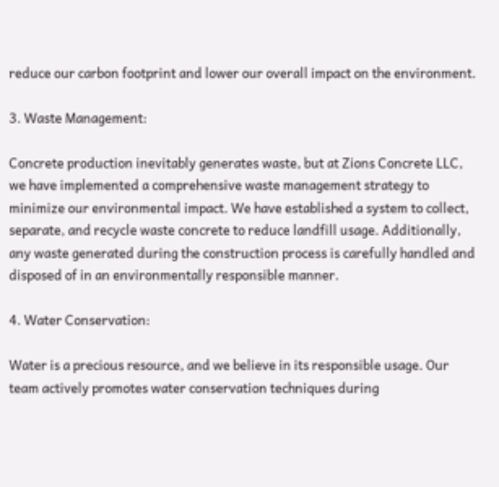reduce our carbon footprint and lower our overall impact on the environment.

3. Waste Management:

Concrete production inevitably generates waste, but at Zions Concrete LLC, we have implemented a comprehensive waste management strategy to minimize our environmental impact. We have established a system to collect, separate, and recycle waste concrete to reduce landfill usage. Additionally, any waste generated during the construction process is carefully handled and disposed of in an environmentally responsible manner.

4. Water Conservation:

Water is a precious resource, and we believe in its responsible usage. Our team actively promotes water conservation techniques during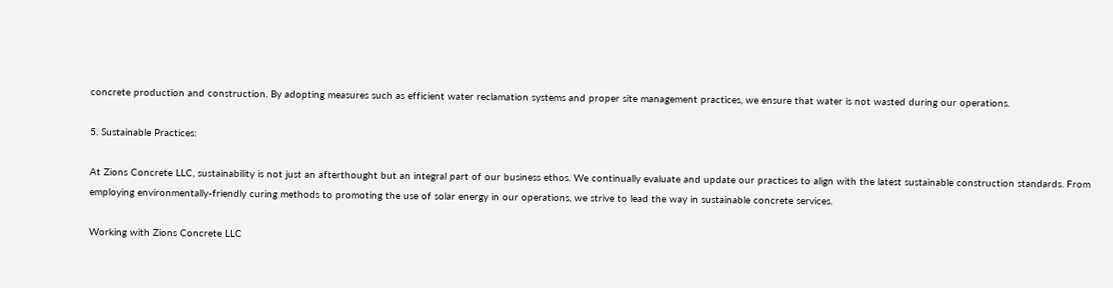concrete production and construction. By adopting measures such as efficient water reclamation systems and proper site management practices, we ensure that water is not wasted during our operations.

5. Sustainable Practices:

At Zions Concrete LLC, sustainability is not just an afterthought but an integral part of our business ethos. We continually evaluate and update our practices to align with the latest sustainable construction standards. From employing environmentally-friendly curing methods to promoting the use of solar energy in our operations, we strive to lead the way in sustainable concrete services.

Working with Zions Concrete LLC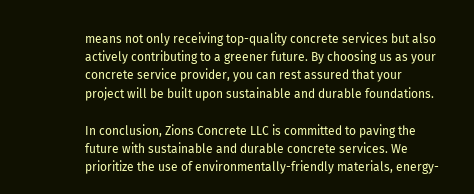means not only receiving top-quality concrete services but also actively contributing to a greener future. By choosing us as your concrete service provider, you can rest assured that your project will be built upon sustainable and durable foundations.

In conclusion, Zions Concrete LLC is committed to paving the future with sustainable and durable concrete services. We prioritize the use of environmentally-friendly materials, energy-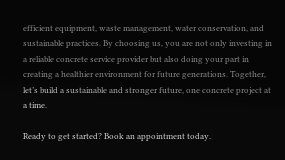efficient equipment, waste management, water conservation, and sustainable practices. By choosing us, you are not only investing in a reliable concrete service provider but also doing your part in creating a healthier environment for future generations. Together, let’s build a sustainable and stronger future, one concrete project at a time.

Ready to get started? Book an appointment today.